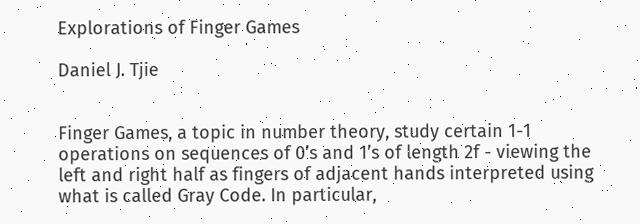Explorations of Finger Games

Daniel J. Tjie


Finger Games, a topic in number theory, study certain 1-1 operations on sequences of 0’s and 1’s of length 2f - viewing the left and right half as fingers of adjacent hands interpreted using what is called Gray Code. In particular,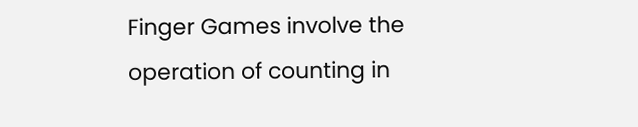Finger Games involve the operation of counting in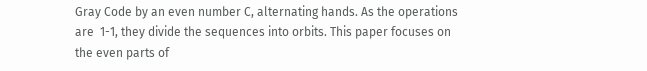Gray Code by an even number C, alternating hands. As the operations are  1-1, they divide the sequences into orbits. This paper focuses on the even parts of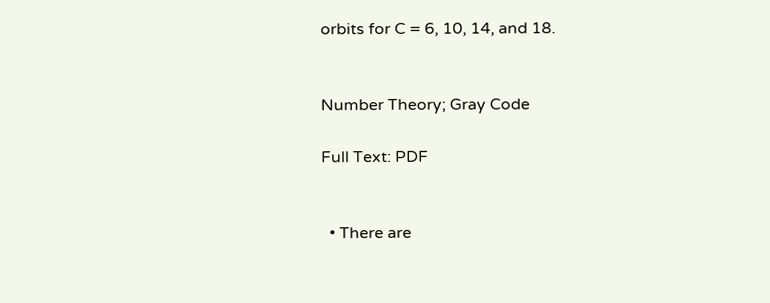orbits for C = 6, 10, 14, and 18.


Number Theory; Gray Code

Full Text: PDF


  • There are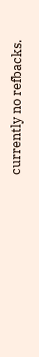currently no refbacks.